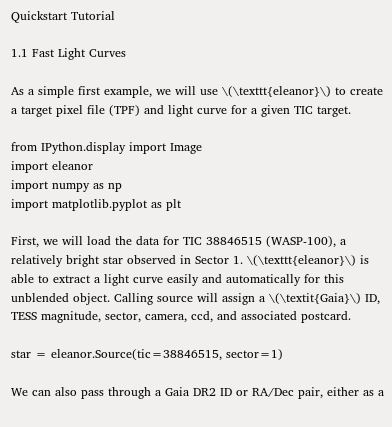Quickstart Tutorial

1.1 Fast Light Curves

As a simple first example, we will use \(\texttt{eleanor}\) to create a target pixel file (TPF) and light curve for a given TIC target.

from IPython.display import Image
import eleanor
import numpy as np
import matplotlib.pyplot as plt

First, we will load the data for TIC 38846515 (WASP-100), a relatively bright star observed in Sector 1. \(\texttt{eleanor}\) is able to extract a light curve easily and automatically for this unblended object. Calling source will assign a \(\textit{Gaia}\) ID, TESS magnitude, sector, camera, ccd, and associated postcard.

star = eleanor.Source(tic=38846515, sector=1)

We can also pass through a Gaia DR2 ID or RA/Dec pair, either as a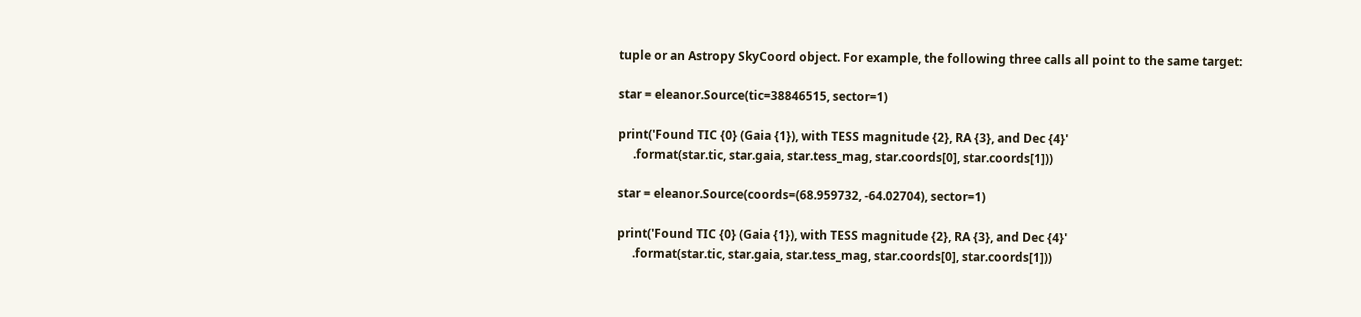tuple or an Astropy SkyCoord object. For example, the following three calls all point to the same target:

star = eleanor.Source(tic=38846515, sector=1)

print('Found TIC {0} (Gaia {1}), with TESS magnitude {2}, RA {3}, and Dec {4}'
     .format(star.tic, star.gaia, star.tess_mag, star.coords[0], star.coords[1]))

star = eleanor.Source(coords=(68.959732, -64.02704), sector=1)

print('Found TIC {0} (Gaia {1}), with TESS magnitude {2}, RA {3}, and Dec {4}'
     .format(star.tic, star.gaia, star.tess_mag, star.coords[0], star.coords[1]))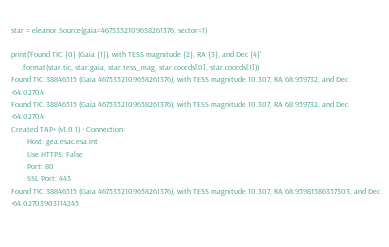star = eleanor.Source(gaia=4675352109658261376, sector=1)

print('Found TIC {0} (Gaia {1}), with TESS magnitude {2}, RA {3}, and Dec {4}'
     .format(star.tic, star.gaia, star.tess_mag, star.coords[0], star.coords[1]))
Found TIC 38846515 (Gaia 4675352109658261376), with TESS magnitude 10.307, RA 68.959732, and Dec -64.02704
Found TIC 38846515 (Gaia 4675352109658261376), with TESS magnitude 10.307, RA 68.959732, and Dec -64.02704
Created TAP+ (v1.0.1) - Connection:
        Host: gea.esac.esa.int
        Use HTTPS: False
        Port: 80
        SSL Port: 443
Found TIC 38846515 (Gaia 4675352109658261376), with TESS magnitude 10.307, RA 68.95981586357303, and Dec -64.02703903114245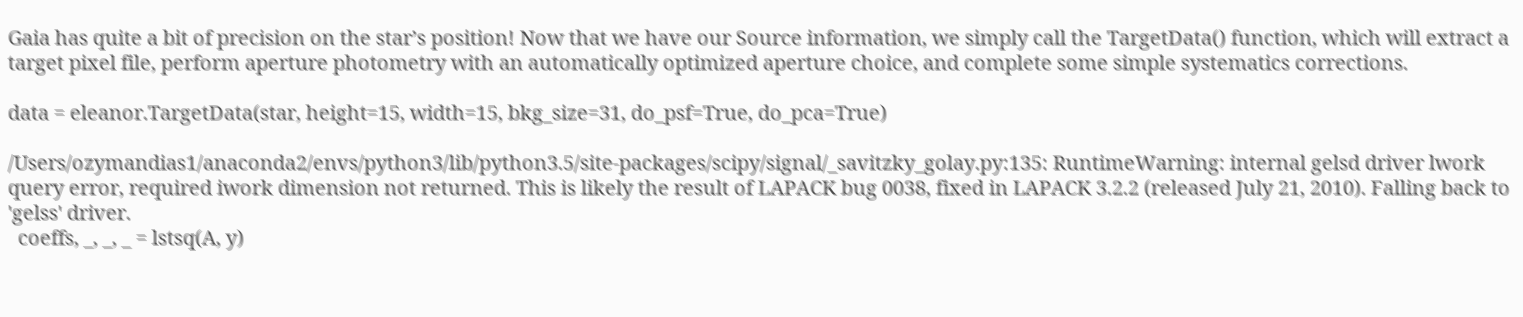Gaia has quite a bit of precision on the star’s position! Now that we have our Source information, we simply call the TargetData() function, which will extract a target pixel file, perform aperture photometry with an automatically optimized aperture choice, and complete some simple systematics corrections.

data = eleanor.TargetData(star, height=15, width=15, bkg_size=31, do_psf=True, do_pca=True)

/Users/ozymandias1/anaconda2/envs/python3/lib/python3.5/site-packages/scipy/signal/_savitzky_golay.py:135: RuntimeWarning: internal gelsd driver lwork query error, required iwork dimension not returned. This is likely the result of LAPACK bug 0038, fixed in LAPACK 3.2.2 (released July 21, 2010). Falling back to 'gelss' driver.
  coeffs, _, _, _ = lstsq(A, y)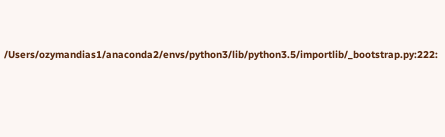/Users/ozymandias1/anaconda2/envs/python3/lib/python3.5/importlib/_bootstrap.py:222: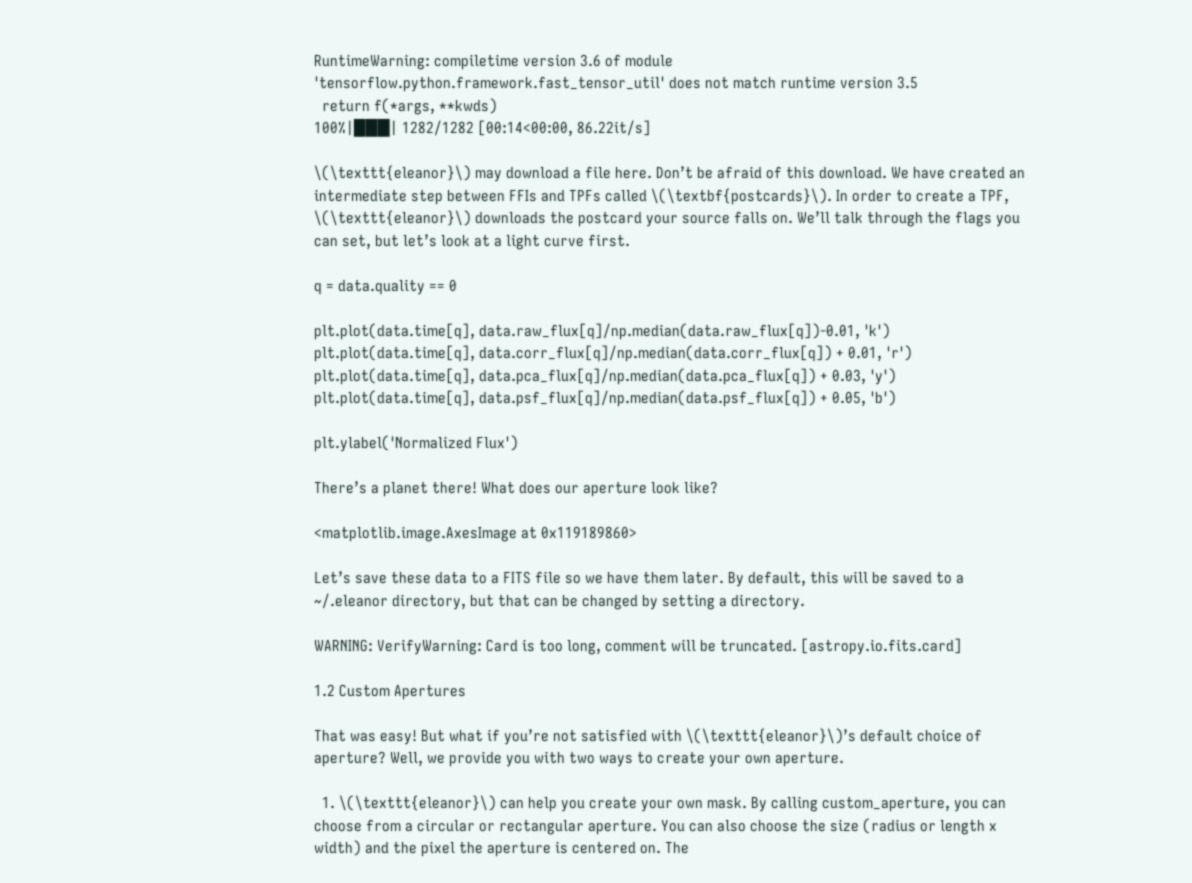RuntimeWarning: compiletime version 3.6 of module 'tensorflow.python.framework.fast_tensor_util' does not match runtime version 3.5
  return f(*args, **kwds)
100%|███| 1282/1282 [00:14<00:00, 86.22it/s]

\(\texttt{eleanor}\) may download a file here. Don’t be afraid of this download. We have created an intermediate step between FFIs and TPFs called \(\textbf{postcards}\). In order to create a TPF, \(\texttt{eleanor}\) downloads the postcard your source falls on. We’ll talk through the flags you can set, but let’s look at a light curve first.

q = data.quality == 0

plt.plot(data.time[q], data.raw_flux[q]/np.median(data.raw_flux[q])-0.01, 'k')
plt.plot(data.time[q], data.corr_flux[q]/np.median(data.corr_flux[q]) + 0.01, 'r')
plt.plot(data.time[q], data.pca_flux[q]/np.median(data.pca_flux[q]) + 0.03, 'y')
plt.plot(data.time[q], data.psf_flux[q]/np.median(data.psf_flux[q]) + 0.05, 'b')

plt.ylabel('Normalized Flux')

There’s a planet there! What does our aperture look like?

<matplotlib.image.AxesImage at 0x119189860>

Let’s save these data to a FITS file so we have them later. By default, this will be saved to a ~/.eleanor directory, but that can be changed by setting a directory.

WARNING: VerifyWarning: Card is too long, comment will be truncated. [astropy.io.fits.card]

1.2 Custom Apertures

That was easy! But what if you’re not satisfied with \(\texttt{eleanor}\)’s default choice of aperture? Well, we provide you with two ways to create your own aperture.

  1. \(\texttt{eleanor}\) can help you create your own mask. By calling custom_aperture, you can choose from a circular or rectangular aperture. You can also choose the size (radius or length x width) and the pixel the aperture is centered on. The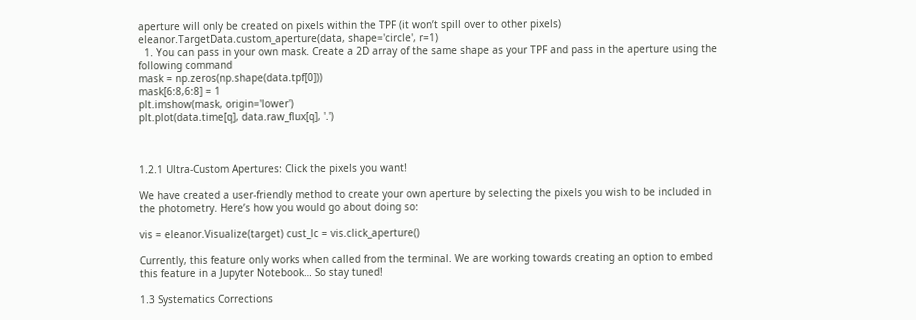aperture will only be created on pixels within the TPF (it won’t spill over to other pixels)
eleanor.TargetData.custom_aperture(data, shape='circle', r=1)
  1. You can pass in your own mask. Create a 2D array of the same shape as your TPF and pass in the aperture using the following command
mask = np.zeros(np.shape(data.tpf[0]))
mask[6:8,6:8] = 1
plt.imshow(mask, origin='lower')
plt.plot(data.time[q], data.raw_flux[q], '.')



1.2.1 Ultra-Custom Apertures: Click the pixels you want!

We have created a user-friendly method to create your own aperture by selecting the pixels you wish to be included in the photometry. Here’s how you would go about doing so:

vis = eleanor.Visualize(target) cust_lc = vis.click_aperture()

Currently, this feature only works when called from the terminal. We are working towards creating an option to embed this feature in a Jupyter Notebook… So stay tuned!

1.3 Systematics Corrections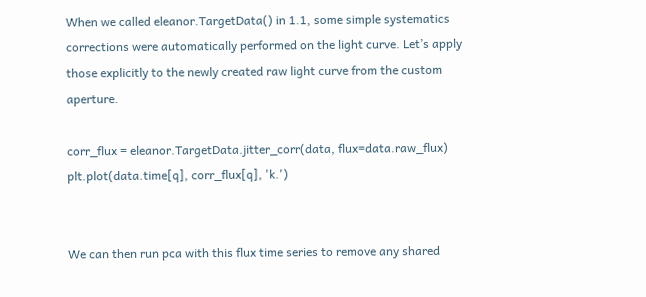When we called eleanor.TargetData() in 1.1, some simple systematics corrections were automatically performed on the light curve. Let’s apply those explicitly to the newly created raw light curve from the custom aperture.

corr_flux = eleanor.TargetData.jitter_corr(data, flux=data.raw_flux)
plt.plot(data.time[q], corr_flux[q], 'k.')


We can then run pca with this flux time series to remove any shared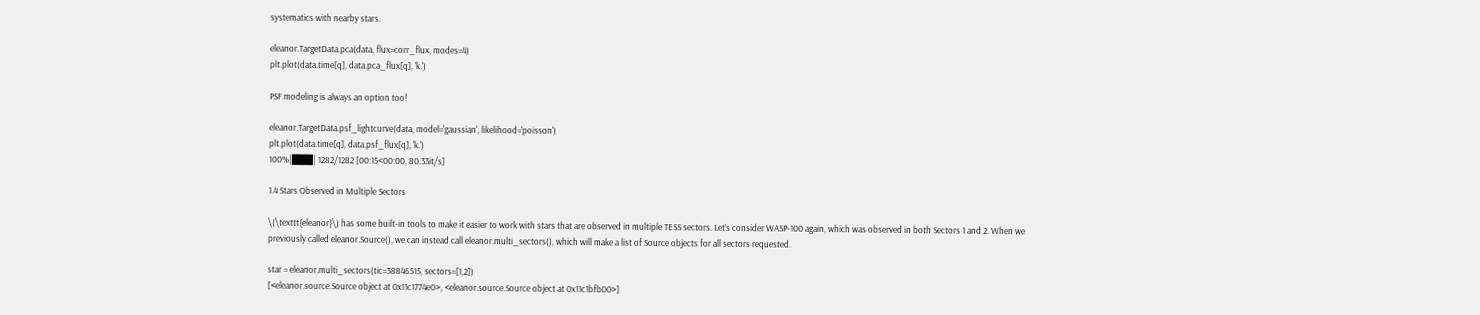systematics with nearby stars.

eleanor.TargetData.pca(data, flux=corr_flux, modes=4)
plt.plot(data.time[q], data.pca_flux[q], 'k.')

PSF modeling is always an option too!

eleanor.TargetData.psf_lightcurve(data, model='gaussian', likelihood='poisson')
plt.plot(data.time[q], data.psf_flux[q], 'k.')
100%|███| 1282/1282 [00:15<00:00, 80.33it/s]

1.4 Stars Observed in Multiple Sectors

\(\texttt{eleanor}\) has some built-in tools to make it easier to work with stars that are observed in multiple TESS sectors. Let’s consider WASP-100 again, which was observed in both Sectors 1 and 2. When we previously called eleanor.Source(), we can instead call eleanor.multi_sectors(), which will make a list of Source objects for all sectors requested.

star = eleanor.multi_sectors(tic=38846515, sectors=[1,2])
[<eleanor.source.Source object at 0x11c1774e0>, <eleanor.source.Source object at 0x11c1bfb00>]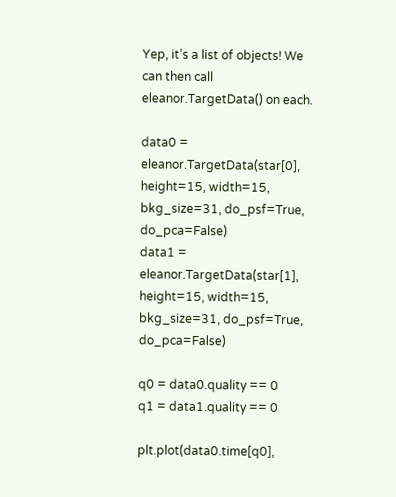Yep, it’s a list of objects! We can then call eleanor.TargetData() on each.

data0 = eleanor.TargetData(star[0], height=15, width=15, bkg_size=31, do_psf=True, do_pca=False)
data1 = eleanor.TargetData(star[1], height=15, width=15, bkg_size=31, do_psf=True, do_pca=False)

q0 = data0.quality == 0
q1 = data1.quality == 0

plt.plot(data0.time[q0],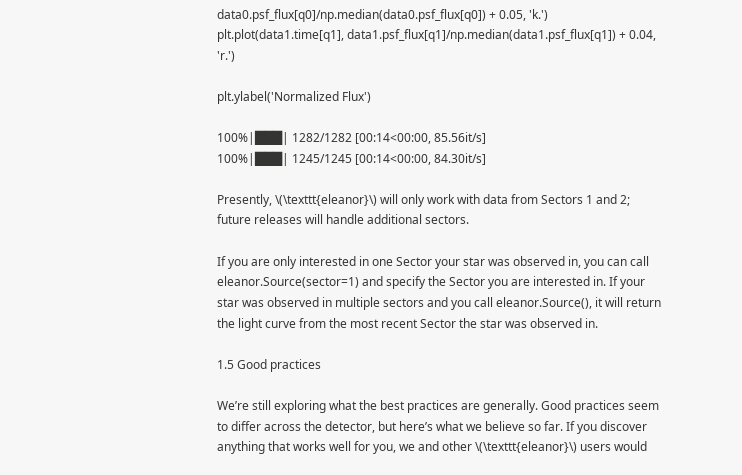data0.psf_flux[q0]/np.median(data0.psf_flux[q0]) + 0.05, 'k.')
plt.plot(data1.time[q1], data1.psf_flux[q1]/np.median(data1.psf_flux[q1]) + 0.04, 'r.')

plt.ylabel('Normalized Flux')

100%|███| 1282/1282 [00:14<00:00, 85.56it/s]
100%|███| 1245/1245 [00:14<00:00, 84.30it/s]

Presently, \(\texttt{eleanor}\) will only work with data from Sectors 1 and 2; future releases will handle additional sectors.

If you are only interested in one Sector your star was observed in, you can call eleanor.Source(sector=1) and specify the Sector you are interested in. If your star was observed in multiple sectors and you call eleanor.Source(), it will return the light curve from the most recent Sector the star was observed in.

1.5 Good practices

We’re still exploring what the best practices are generally. Good practices seem to differ across the detector, but here’s what we believe so far. If you discover anything that works well for you, we and other \(\texttt{eleanor}\) users would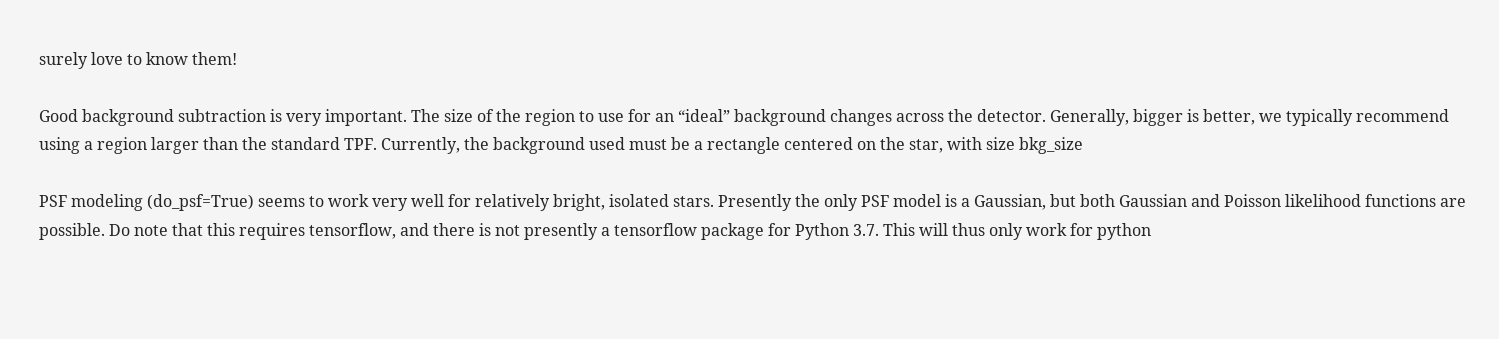surely love to know them!

Good background subtraction is very important. The size of the region to use for an “ideal” background changes across the detector. Generally, bigger is better, we typically recommend using a region larger than the standard TPF. Currently, the background used must be a rectangle centered on the star, with size bkg_size

PSF modeling (do_psf=True) seems to work very well for relatively bright, isolated stars. Presently the only PSF model is a Gaussian, but both Gaussian and Poisson likelihood functions are possible. Do note that this requires tensorflow, and there is not presently a tensorflow package for Python 3.7. This will thus only work for python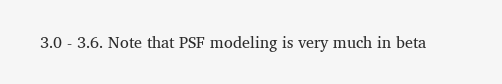3.0 - 3.6. Note that PSF modeling is very much in beta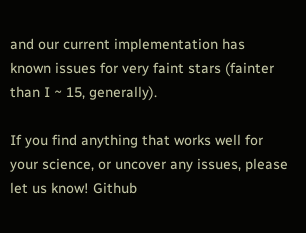and our current implementation has known issues for very faint stars (fainter than I ~ 15, generally).

If you find anything that works well for your science, or uncover any issues, please let us know! Github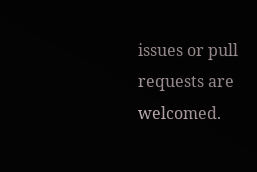issues or pull requests are welcomed.